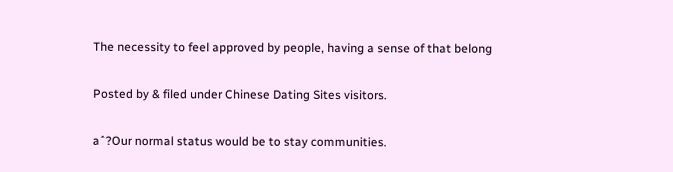The necessity to feel approved by people, having a sense of that belong

Posted by & filed under Chinese Dating Sites visitors.

aˆ?Our normal status would be to stay communities.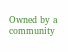Owned by a community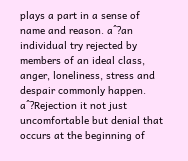plays a part in a sense of name and reason. aˆ?an individual try rejected by members of an ideal class, anger, loneliness, stress and despair commonly happen. aˆ?Rejection it not just uncomfortable but denial that occurs at the beginning of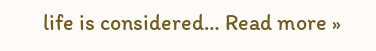life is considered… Read more »